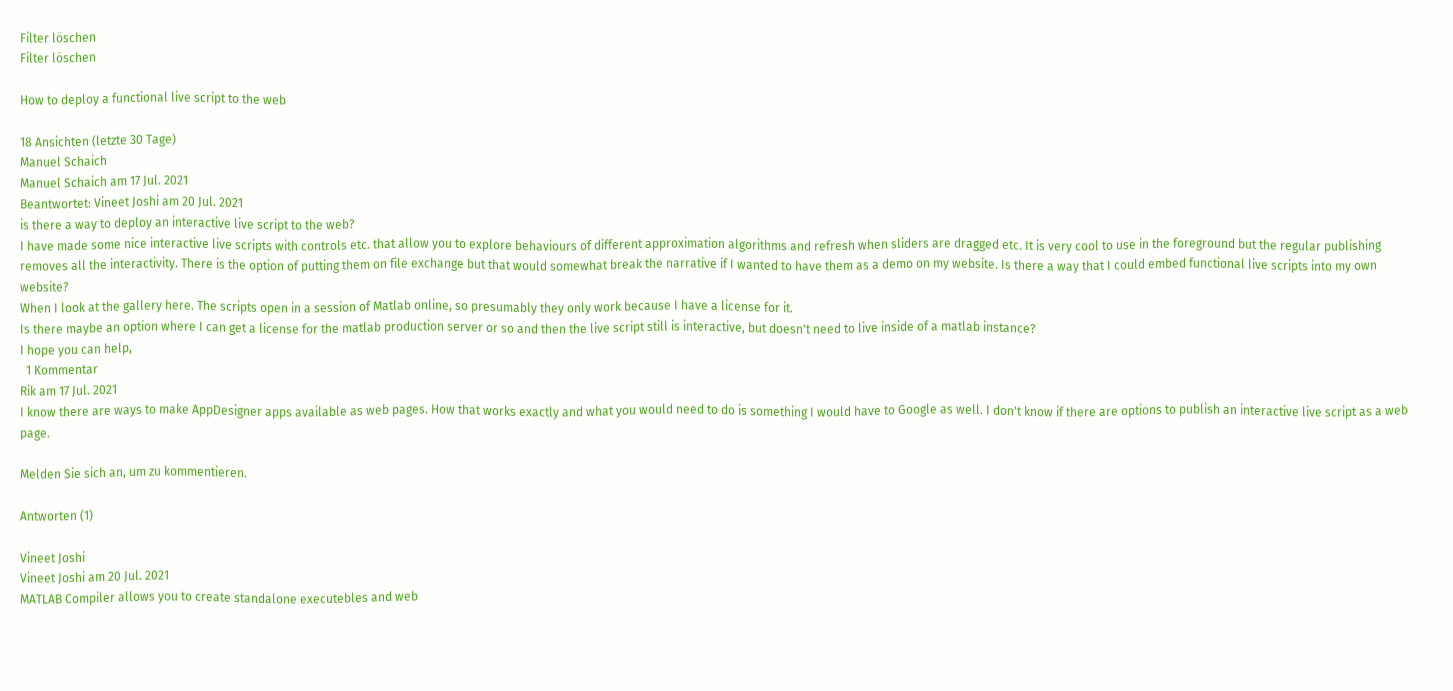Filter löschen
Filter löschen

How to deploy a functional live script to the web

18 Ansichten (letzte 30 Tage)
Manuel Schaich
Manuel Schaich am 17 Jul. 2021
Beantwortet: Vineet Joshi am 20 Jul. 2021
is there a way to deploy an interactive live script to the web?
I have made some nice interactive live scripts with controls etc. that allow you to explore behaviours of different approximation algorithms and refresh when sliders are dragged etc. It is very cool to use in the foreground but the regular publishing removes all the interactivity. There is the option of putting them on file exchange but that would somewhat break the narrative if I wanted to have them as a demo on my website. Is there a way that I could embed functional live scripts into my own website?
When I look at the gallery here. The scripts open in a session of Matlab online, so presumably they only work because I have a license for it.
Is there maybe an option where I can get a license for the matlab production server or so and then the live script still is interactive, but doesn't need to live inside of a matlab instance?
I hope you can help,
  1 Kommentar
Rik am 17 Jul. 2021
I know there are ways to make AppDesigner apps available as web pages. How that works exactly and what you would need to do is something I would have to Google as well. I don't know if there are options to publish an interactive live script as a web page.

Melden Sie sich an, um zu kommentieren.

Antworten (1)

Vineet Joshi
Vineet Joshi am 20 Jul. 2021
MATLAB Compiler allows you to create standalone executebles and web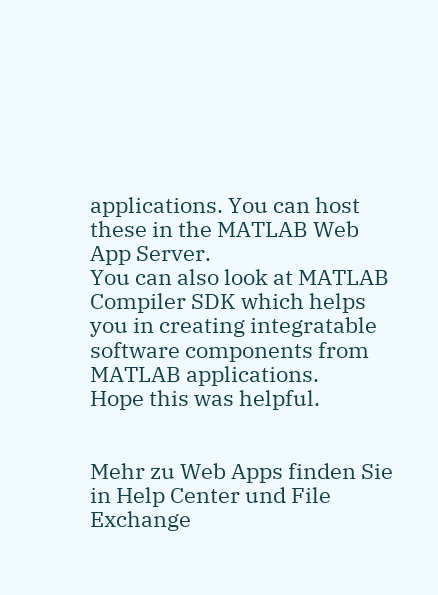applications. You can host these in the MATLAB Web App Server.
You can also look at MATLAB Compiler SDK which helps you in creating integratable software components from MATLAB applications.
Hope this was helpful.


Mehr zu Web Apps finden Sie in Help Center und File Exchange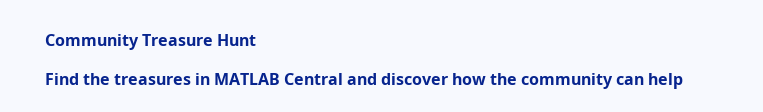Community Treasure Hunt

Find the treasures in MATLAB Central and discover how the community can help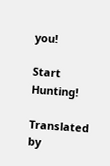you!

Start Hunting!

Translated by